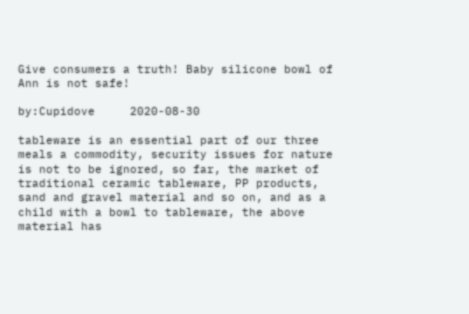Give consumers a truth! Baby silicone bowl of Ann is not safe!

by:Cupidove     2020-08-30

tableware is an essential part of our three meals a commodity, security issues for nature is not to be ignored, so far, the market of traditional ceramic tableware, PP products, sand and gravel material and so on, and as a child with a bowl to tableware, the above material has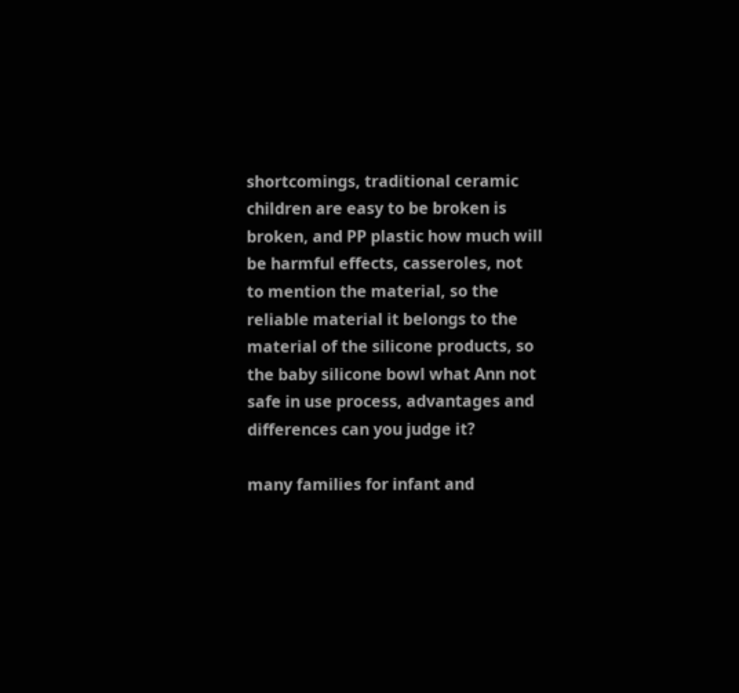shortcomings, traditional ceramic children are easy to be broken is broken, and PP plastic how much will be harmful effects, casseroles, not to mention the material, so the reliable material it belongs to the material of the silicone products, so the baby silicone bowl what Ann not safe in use process, advantages and differences can you judge it?

many families for infant and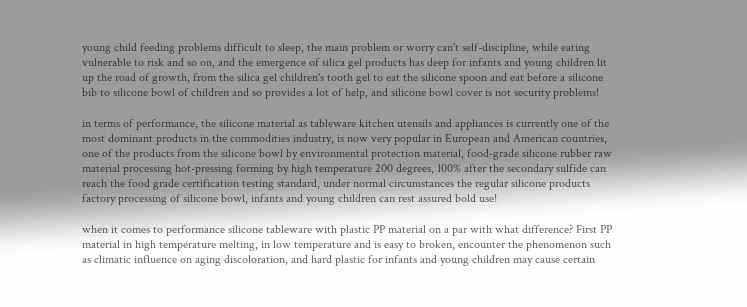young child feeding problems difficult to sleep, the main problem or worry can't self-discipline, while eating vulnerable to risk and so on, and the emergence of silica gel products has deep for infants and young children lit up the road of growth, from the silica gel children's tooth gel to eat the silicone spoon and eat before a silicone bib to silicone bowl of children and so provides a lot of help, and silicone bowl cover is not security problems!

in terms of performance, the silicone material as tableware kitchen utensils and appliances is currently one of the most dominant products in the commodities industry, is now very popular in European and American countries, one of the products from the silicone bowl by environmental protection material, food-grade silicone rubber raw material processing hot-pressing forming by high temperature 200 degrees, 100% after the secondary sulfide can reach the food grade certification testing standard, under normal circumstances the regular silicone products factory processing of silicone bowl, infants and young children can rest assured bold use!

when it comes to performance silicone tableware with plastic PP material on a par with what difference? First PP material in high temperature melting, in low temperature and is easy to broken, encounter the phenomenon such as climatic influence on aging discoloration, and hard plastic for infants and young children may cause certain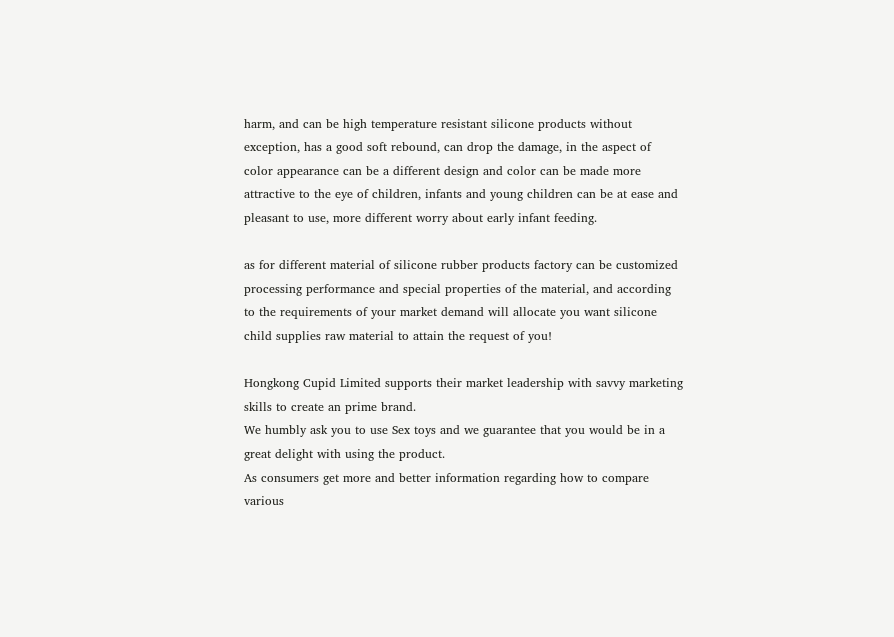harm, and can be high temperature resistant silicone products without exception, has a good soft rebound, can drop the damage, in the aspect of color appearance can be a different design and color can be made more attractive to the eye of children, infants and young children can be at ease and pleasant to use, more different worry about early infant feeding.

as for different material of silicone rubber products factory can be customized processing performance and special properties of the material, and according to the requirements of your market demand will allocate you want silicone child supplies raw material to attain the request of you!

Hongkong Cupid Limited supports their market leadership with savvy marketing skills to create an prime brand.
We humbly ask you to use Sex toys and we guarantee that you would be in a great delight with using the product.
As consumers get more and better information regarding how to compare various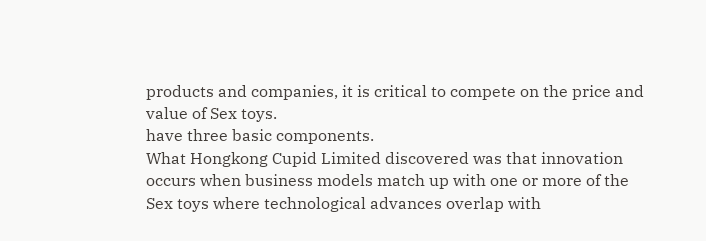products and companies, it is critical to compete on the price and value of Sex toys.
have three basic components.
What Hongkong Cupid Limited discovered was that innovation occurs when business models match up with one or more of the Sex toys where technological advances overlap with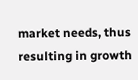market needs, thus resulting in growth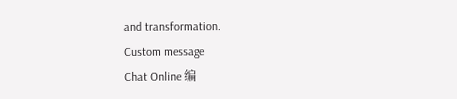and transformation.
Custom message
Chat Online 编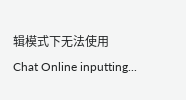辑模式下无法使用
Chat Online inputting...